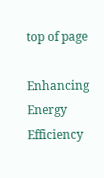top of page

Enhancing Energy Efficiency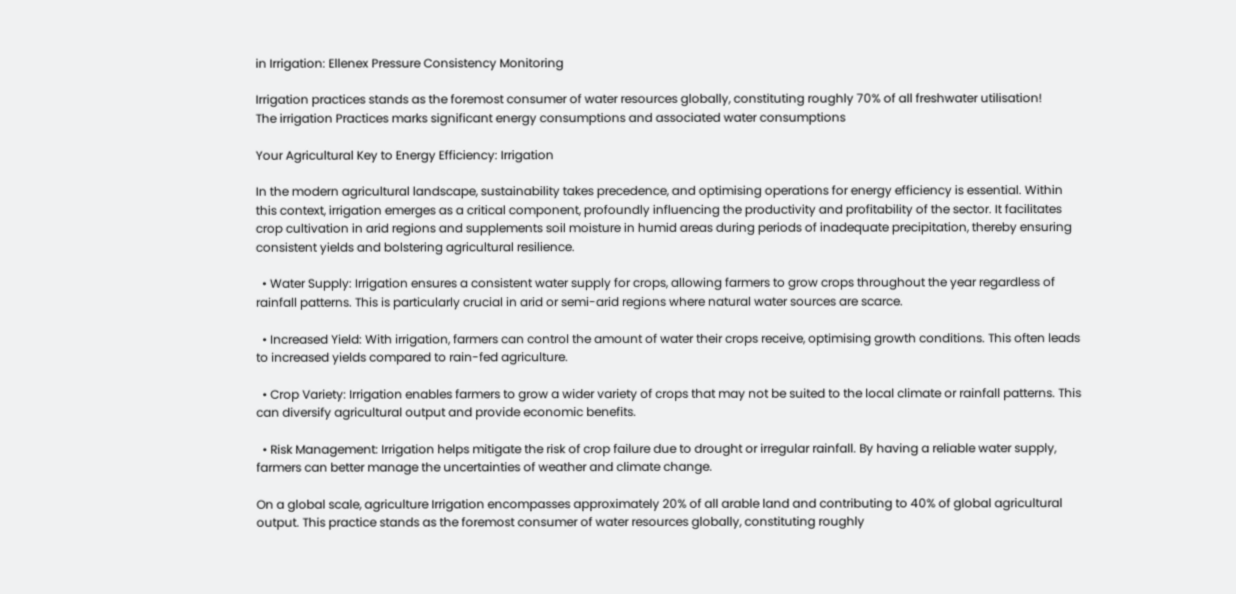in Irrigation: Ellenex Pressure Consistency Monitoring

Irrigation practices stands as the foremost consumer of water resources globally, constituting roughly 70% of all freshwater utilisation!
The irrigation Practices marks significant energy consumptions and associated water consumptions

Your Agricultural Key to Energy Efficiency: Irrigation

In the modern agricultural landscape, sustainability takes precedence, and optimising operations for energy efficiency is essential. Within this context, irrigation emerges as a critical component, profoundly influencing the productivity and profitability of the sector. It facilitates crop cultivation in arid regions and supplements soil moisture in humid areas during periods of inadequate precipitation, thereby ensuring consistent yields and bolstering agricultural resilience.

  • Water Supply: Irrigation ensures a consistent water supply for crops, allowing farmers to grow crops throughout the year regardless of rainfall patterns. This is particularly crucial in arid or semi-arid regions where natural water sources are scarce.

  • Increased Yield: With irrigation, farmers can control the amount of water their crops receive, optimising growth conditions. This often leads to increased yields compared to rain-fed agriculture.

  • Crop Variety: Irrigation enables farmers to grow a wider variety of crops that may not be suited to the local climate or rainfall patterns. This can diversify agricultural output and provide economic benefits.

  • Risk Management: Irrigation helps mitigate the risk of crop failure due to drought or irregular rainfall. By having a reliable water supply, farmers can better manage the uncertainties of weather and climate change.

On a global scale, agriculture Irrigation encompasses approximately 20% of all arable land and contributing to 40% of global agricultural output. This practice stands as the foremost consumer of water resources globally, constituting roughly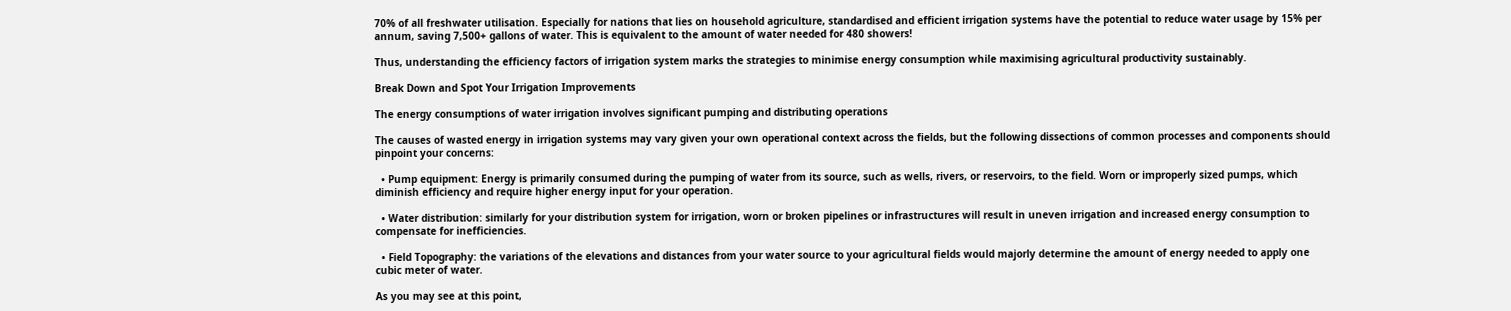70% of all freshwater utilisation. Especially for nations that lies on household agriculture, standardised and efficient irrigation systems have the potential to reduce water usage by 15% per annum, saving 7,500+ gallons of water. This is equivalent to the amount of water needed for 480 showers!

Thus, understanding the efficiency factors of irrigation system marks the strategies to minimise energy consumption while maximising agricultural productivity sustainably.

Break Down and Spot Your Irrigation Improvements

The energy consumptions of water irrigation involves significant pumping and distributing operations

The causes of wasted energy in irrigation systems may vary given your own operational context across the fields, but the following dissections of common processes and components should pinpoint your concerns:

  • Pump equipment: Energy is primarily consumed during the pumping of water from its source, such as wells, rivers, or reservoirs, to the field. Worn or improperly sized pumps, which diminish efficiency and require higher energy input for your operation.

  • Water distribution: similarly for your distribution system for irrigation, worn or broken pipelines or infrastructures will result in uneven irrigation and increased energy consumption to compensate for inefficiencies.

  • Field Topography: the variations of the elevations and distances from your water source to your agricultural fields would majorly determine the amount of energy needed to apply one cubic meter of water.

As you may see at this point,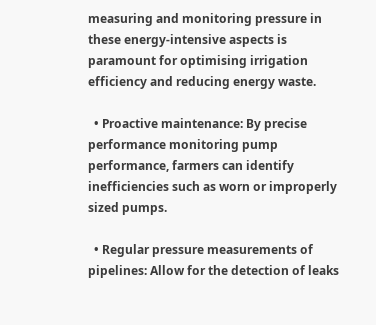measuring and monitoring pressure in these energy-intensive aspects is paramount for optimising irrigation efficiency and reducing energy waste.

  • Proactive maintenance: By precise performance monitoring pump performance, farmers can identify inefficiencies such as worn or improperly sized pumps.

  • Regular pressure measurements of pipelines: Allow for the detection of leaks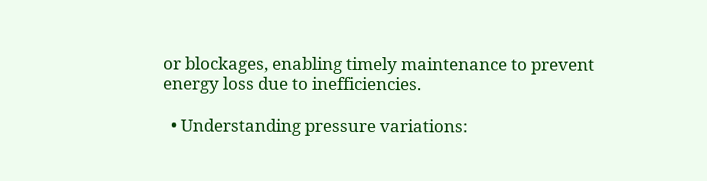or blockages, enabling timely maintenance to prevent energy loss due to inefficiencies.

  • Understanding pressure variations: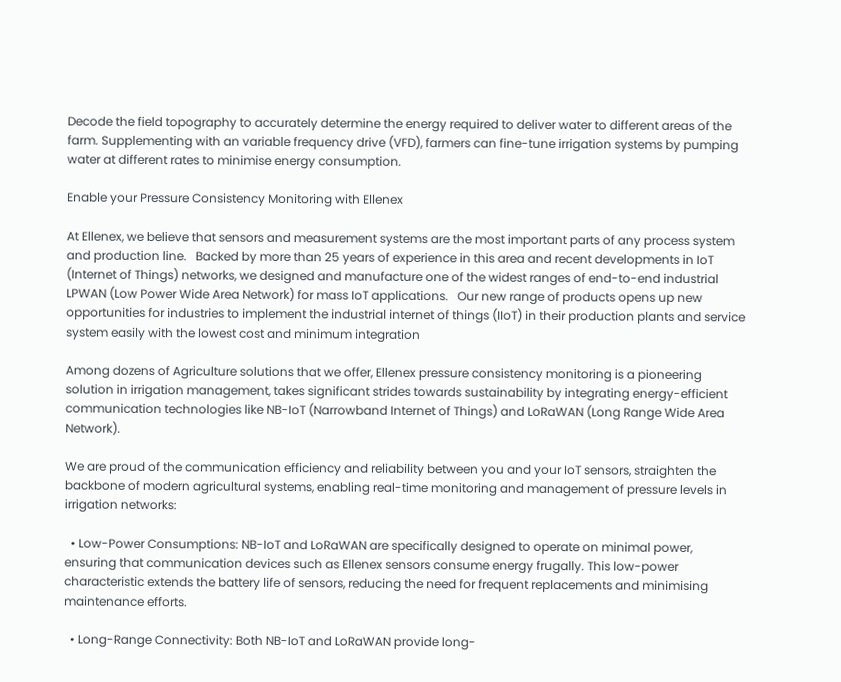Decode the field topography to accurately determine the energy required to deliver water to different areas of the farm. Supplementing with an variable frequency drive (VFD), farmers can fine-tune irrigation systems by pumping water at different rates to minimise energy consumption.

Enable your Pressure Consistency Monitoring with Ellenex

At Ellenex, we believe that sensors and measurement systems are the most important parts of any process system and production line.   Backed by more than 25 years of experience in this area and recent developments in IoT (Internet of Things) networks, we designed and manufacture one of the widest ranges of end-to-end industrial LPWAN (Low Power Wide Area Network) for mass IoT applications.   Our new range of products opens up new opportunities for industries to implement the industrial internet of things (IIoT) in their production plants and service system easily with the lowest cost and minimum integration

Among dozens of Agriculture solutions that we offer, Ellenex pressure consistency monitoring is a pioneering solution in irrigation management, takes significant strides towards sustainability by integrating energy-efficient communication technologies like NB-IoT (Narrowband Internet of Things) and LoRaWAN (Long Range Wide Area Network).

We are proud of the communication efficiency and reliability between you and your IoT sensors, straighten the backbone of modern agricultural systems, enabling real-time monitoring and management of pressure levels in irrigation networks:

  • Low-Power Consumptions: NB-IoT and LoRaWAN are specifically designed to operate on minimal power, ensuring that communication devices such as Ellenex sensors consume energy frugally. This low-power characteristic extends the battery life of sensors, reducing the need for frequent replacements and minimising maintenance efforts.

  • Long-Range Connectivity: Both NB-IoT and LoRaWAN provide long-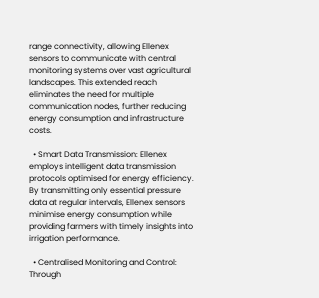range connectivity, allowing Ellenex sensors to communicate with central monitoring systems over vast agricultural landscapes. This extended reach eliminates the need for multiple communication nodes, further reducing energy consumption and infrastructure costs.

  • Smart Data Transmission: Ellenex employs intelligent data transmission protocols optimised for energy efficiency. By transmitting only essential pressure data at regular intervals, Ellenex sensors minimise energy consumption while providing farmers with timely insights into irrigation performance.

  • Centralised Monitoring and Control: Through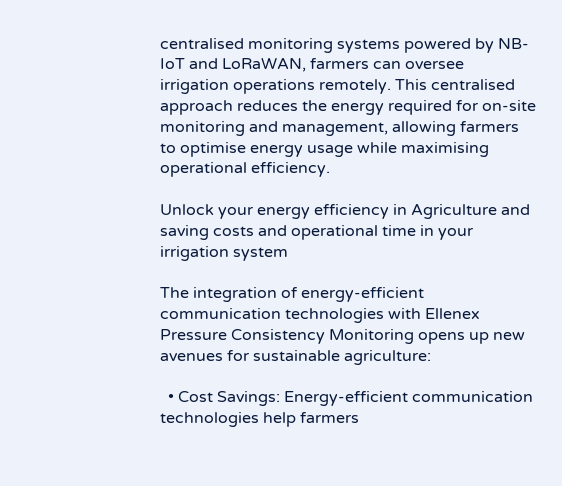centralised monitoring systems powered by NB-IoT and LoRaWAN, farmers can oversee irrigation operations remotely. This centralised approach reduces the energy required for on-site monitoring and management, allowing farmers to optimise energy usage while maximising operational efficiency.

Unlock your energy efficiency in Agriculture and saving costs and operational time in your irrigation system

The integration of energy-efficient communication technologies with Ellenex Pressure Consistency Monitoring opens up new avenues for sustainable agriculture:

  • Cost Savings: Energy-efficient communication technologies help farmers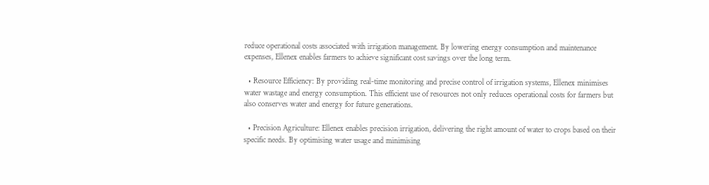reduce operational costs associated with irrigation management. By lowering energy consumption and maintenance expenses, Ellenex enables farmers to achieve significant cost savings over the long term.

  • Resource Efficiency: By providing real-time monitoring and precise control of irrigation systems, Ellenex minimises water wastage and energy consumption. This efficient use of resources not only reduces operational costs for farmers but also conserves water and energy for future generations.

  • Precision Agriculture: Ellenex enables precision irrigation, delivering the right amount of water to crops based on their specific needs. By optimising water usage and minimising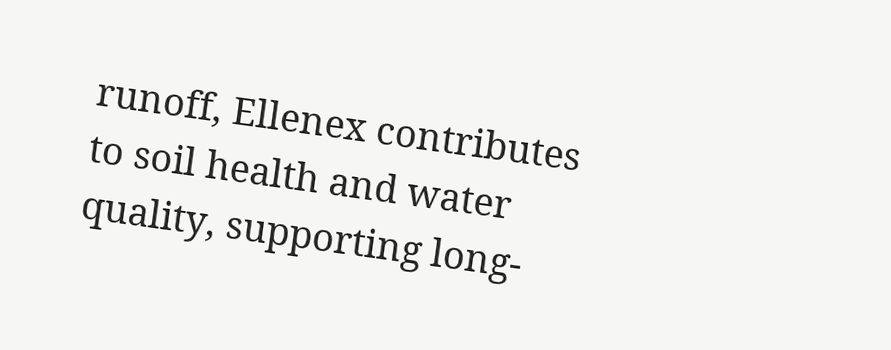runoff, Ellenex contributes to soil health and water quality, supporting long-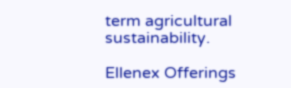term agricultural sustainability.

Ellenex Offerings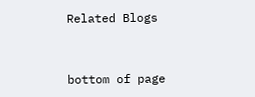Related Blogs


bottom of page